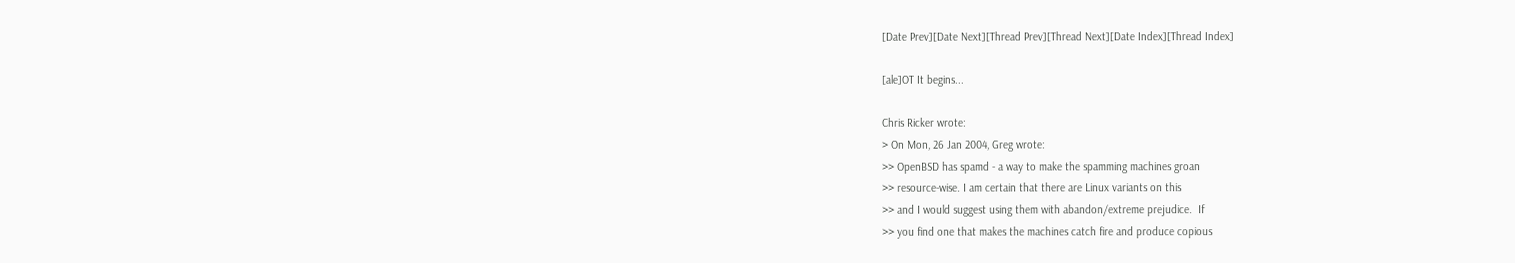[Date Prev][Date Next][Thread Prev][Thread Next][Date Index][Thread Index]

[ale]OT It begins...

Chris Ricker wrote:
> On Mon, 26 Jan 2004, Greg wrote:
>> OpenBSD has spamd - a way to make the spamming machines groan
>> resource-wise. I am certain that there are Linux variants on this
>> and I would suggest using them with abandon/extreme prejudice.  If
>> you find one that makes the machines catch fire and produce copious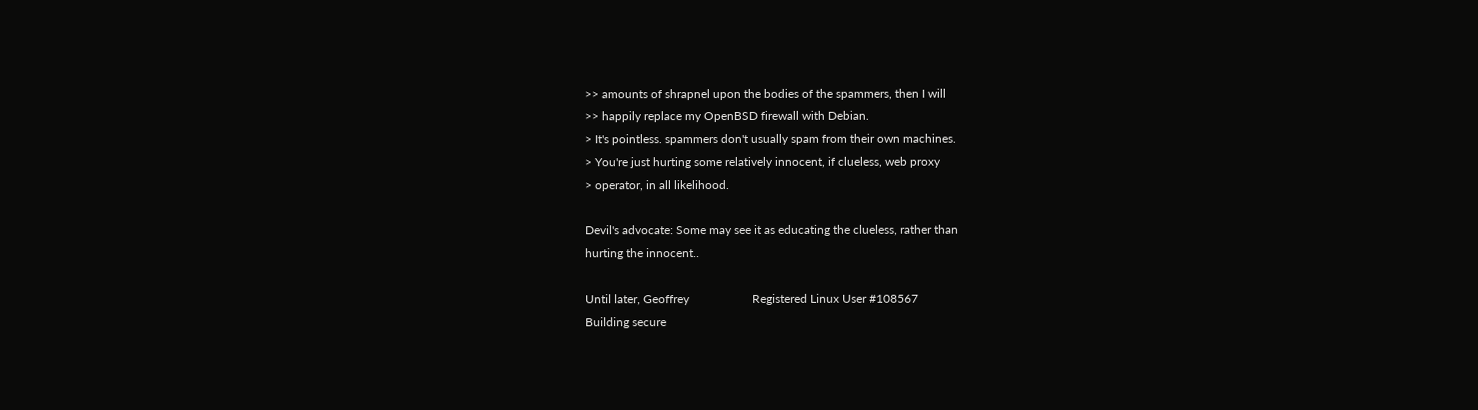>> amounts of shrapnel upon the bodies of the spammers, then I will
>> happily replace my OpenBSD firewall with Debian.
> It's pointless. spammers don't usually spam from their own machines.
> You're just hurting some relatively innocent, if clueless, web proxy
> operator, in all likelihood.

Devil's advocate: Some may see it as educating the clueless, rather than
hurting the innocent..

Until later, Geoffrey                     Registered Linux User #108567
Building secure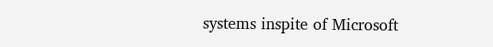systems inspite of Microsoft